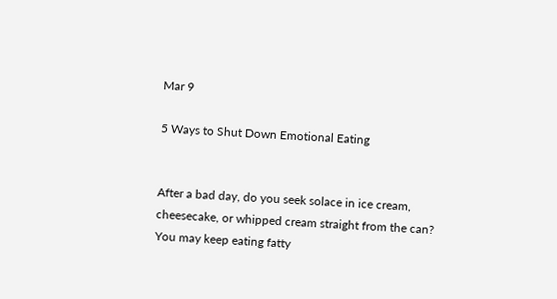Mar 9

5 Ways to Shut Down Emotional Eating


After a bad day, do you seek solace in ice cream, cheesecake, or whipped cream straight from the can? You may keep eating fatty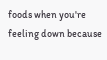foods when you're feeling down because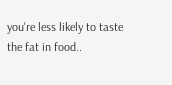you're less likely to taste the fat in food..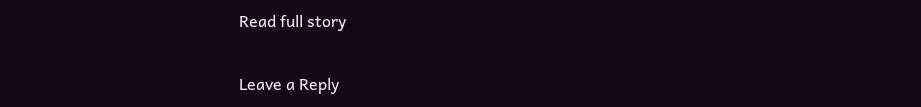Read full story

Leave a Reply